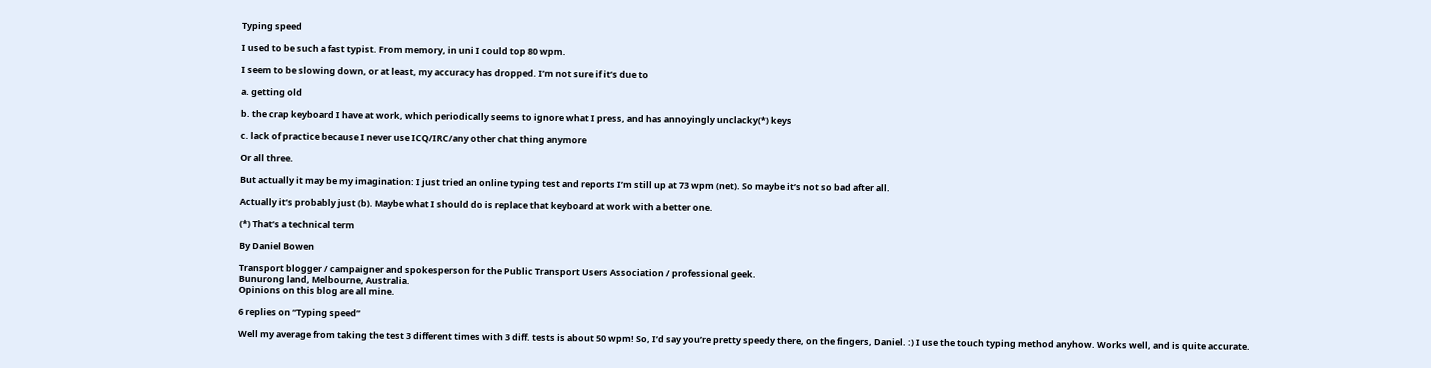Typing speed

I used to be such a fast typist. From memory, in uni I could top 80 wpm.

I seem to be slowing down, or at least, my accuracy has dropped. I’m not sure if it’s due to

a. getting old

b. the crap keyboard I have at work, which periodically seems to ignore what I press, and has annoyingly unclacky(*) keys

c. lack of practice because I never use ICQ/IRC/any other chat thing anymore

Or all three.

But actually it may be my imagination: I just tried an online typing test and reports I’m still up at 73 wpm (net). So maybe it’s not so bad after all.

Actually it’s probably just (b). Maybe what I should do is replace that keyboard at work with a better one.

(*) That’s a technical term

By Daniel Bowen

Transport blogger / campaigner and spokesperson for the Public Transport Users Association / professional geek.
Bunurong land, Melbourne, Australia.
Opinions on this blog are all mine.

6 replies on “Typing speed”

Well my average from taking the test 3 different times with 3 diff. tests is about 50 wpm! So, I’d say you’re pretty speedy there, on the fingers, Daniel. :) I use the touch typing method anyhow. Works well, and is quite accurate.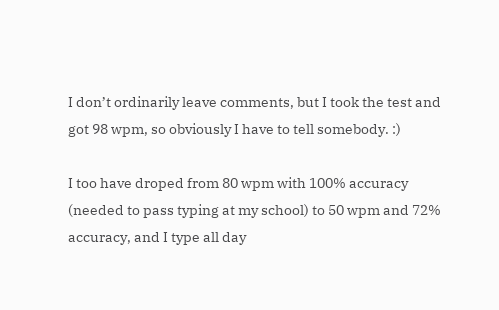I don’t ordinarily leave comments, but I took the test and got 98 wpm, so obviously I have to tell somebody. :)

I too have droped from 80 wpm with 100% accuracy (needed to pass typing at my school) to 50 wpm and 72% accuracy, and I type all day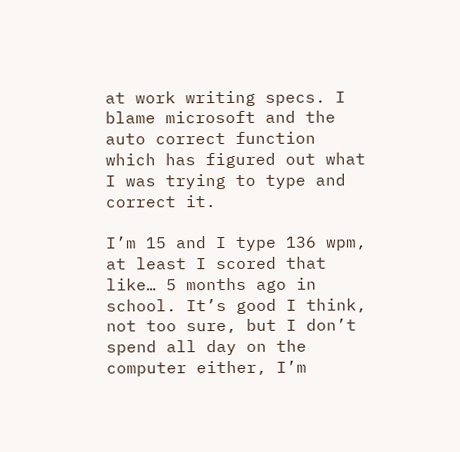at work writing specs. I blame microsoft and the auto correct function which has figured out what I was trying to type and correct it.

I’m 15 and I type 136 wpm, at least I scored that like… 5 months ago in school. It’s good I think, not too sure, but I don’t spend all day on the computer either, I’m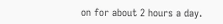on for about 2 hours a day.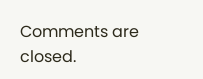Comments are closed.